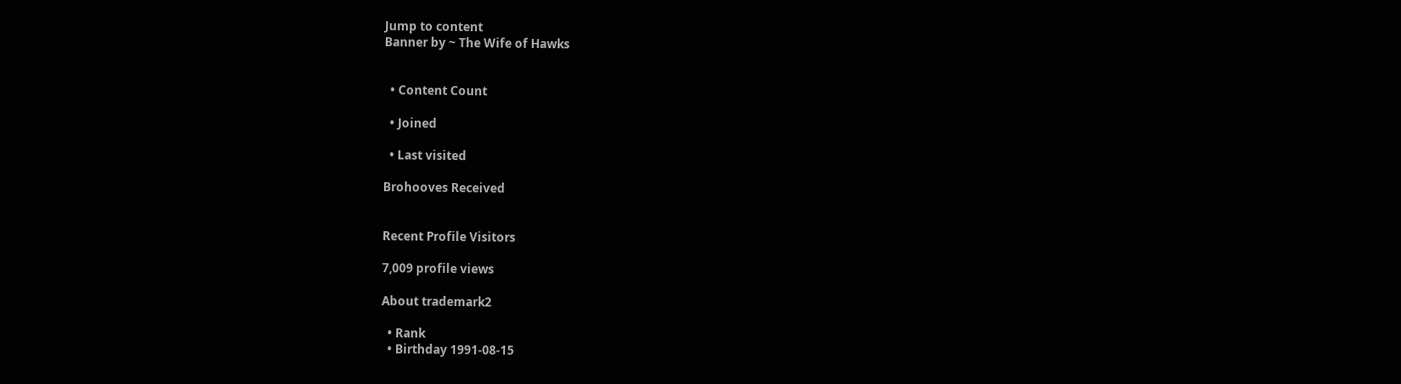Jump to content
Banner by ~ The Wife of Hawks


  • Content Count

  • Joined

  • Last visited

Brohooves Received


Recent Profile Visitors

7,009 profile views

About trademark2

  • Rank
  • Birthday 1991-08-15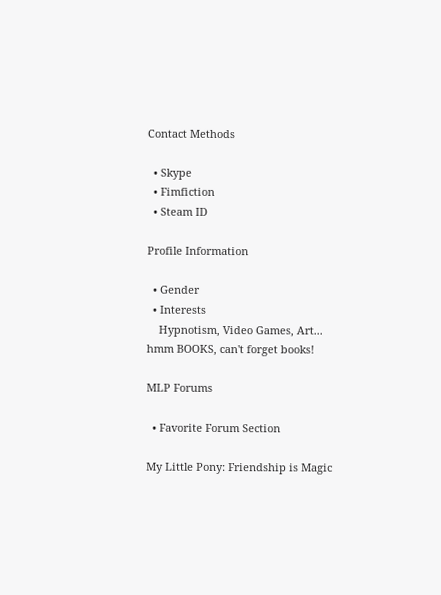Contact Methods

  • Skype
  • Fimfiction
  • Steam ID

Profile Information

  • Gender
  • Interests
    Hypnotism, Video Games, Art... hmm BOOKS, can't forget books!

MLP Forums

  • Favorite Forum Section

My Little Pony: Friendship is Magic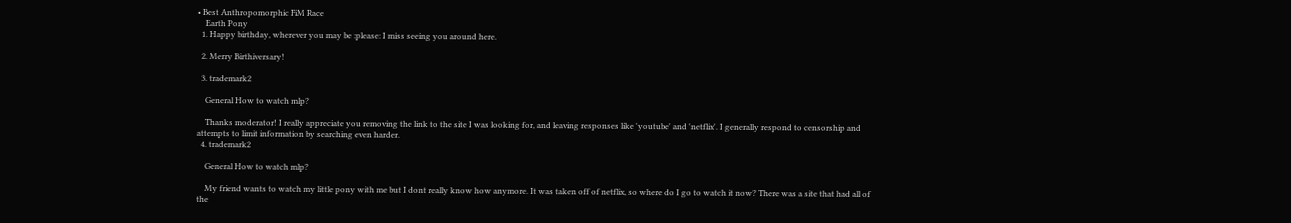• Best Anthropomorphic FiM Race
    Earth Pony
  1. Happy birthday, wherever you may be :please: I miss seeing you around here.

  2. Merry Birthiversary!

  3. trademark2

    General How to watch mlp?

    Thanks moderator! I really appreciate you removing the link to the site I was looking for, and leaving responses like 'youtube' and 'netflix'. I generally respond to censorship and attempts to limit information by searching even harder.
  4. trademark2

    General How to watch mlp?

    My friend wants to watch my little pony with me but I dont really know how anymore. It was taken off of netflix, so where do I go to watch it now? There was a site that had all of the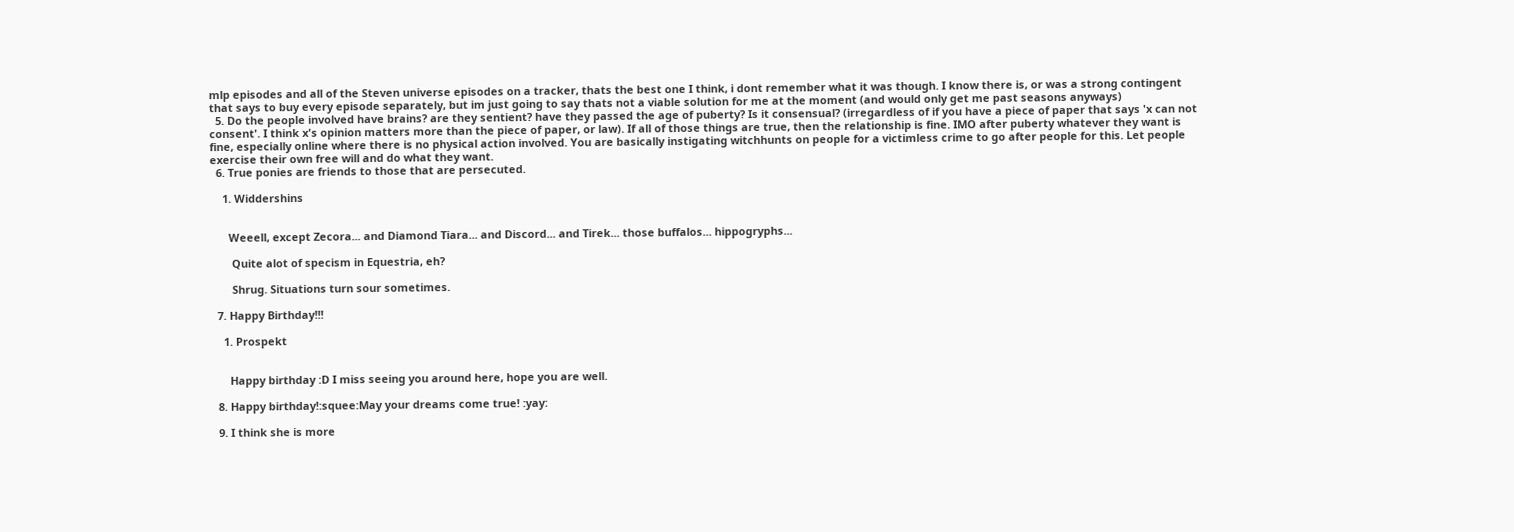mlp episodes and all of the Steven universe episodes on a tracker, thats the best one I think, i dont remember what it was though. I know there is, or was a strong contingent that says to buy every episode separately, but im just going to say thats not a viable solution for me at the moment (and would only get me past seasons anyways)
  5. Do the people involved have brains? are they sentient? have they passed the age of puberty? Is it consensual? (irregardless of if you have a piece of paper that says 'x can not consent'. I think x's opinion matters more than the piece of paper, or law). If all of those things are true, then the relationship is fine. IMO after puberty whatever they want is fine, especially online where there is no physical action involved. You are basically instigating witchhunts on people for a victimless crime to go after people for this. Let people exercise their own free will and do what they want.
  6. True ponies are friends to those that are persecuted.

    1. Widdershins


      Weeell, except Zecora... and Diamond Tiara... and Discord... and Tirek... those buffalos... hippogryphs...

       Quite alot of specism in Equestria, eh?

       Shrug. Situations turn sour sometimes.

  7. Happy Birthday!!!

    1. Prospekt


      Happy birthday :D I miss seeing you around here, hope you are well.

  8. Happy birthday!:squee:May your dreams come true! :yay:

  9. I think she is more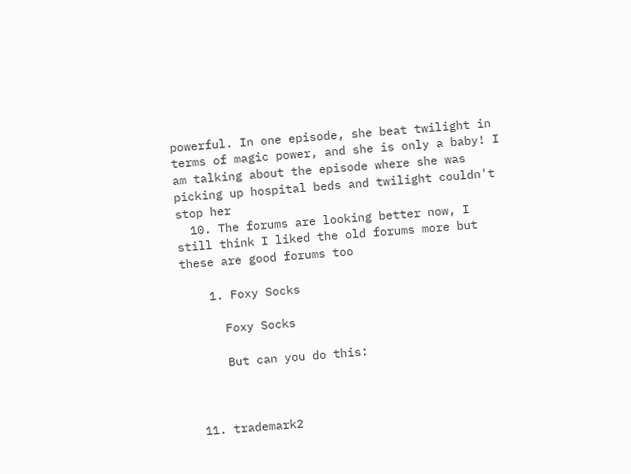powerful. In one episode, she beat twilight in terms of magic power, and she is only a baby! I am talking about the episode where she was picking up hospital beds and twilight couldn't stop her
  10. The forums are looking better now, I still think I liked the old forums more but these are good forums too

    1. Foxy Socks

      Foxy Socks

      But can you do this:



  11. trademark2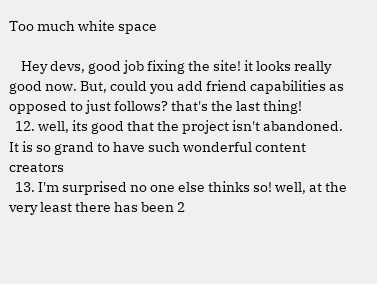Too much white space

    Hey devs, good job fixing the site! it looks really good now. But, could you add friend capabilities as opposed to just follows? that's the last thing!
  12. well, its good that the project isn't abandoned. It is so grand to have such wonderful content creators
  13. I'm surprised no one else thinks so! well, at the very least there has been 2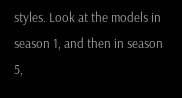styles. Look at the models in season 1, and then in season 5,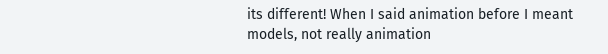its different! When I said animation before I meant models, not really animation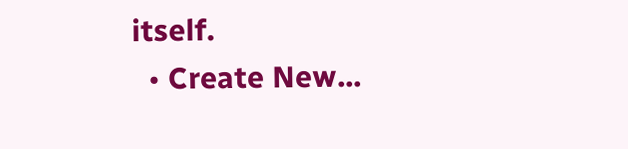itself.
  • Create New...